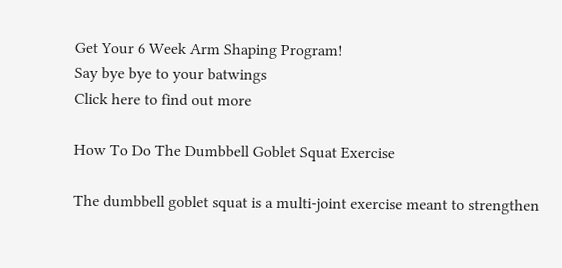Get Your 6 Week Arm Shaping Program!
Say bye bye to your batwings
Click here to find out more

How To Do The Dumbbell Goblet Squat Exercise

The dumbbell goblet squat is a multi-joint exercise meant to strengthen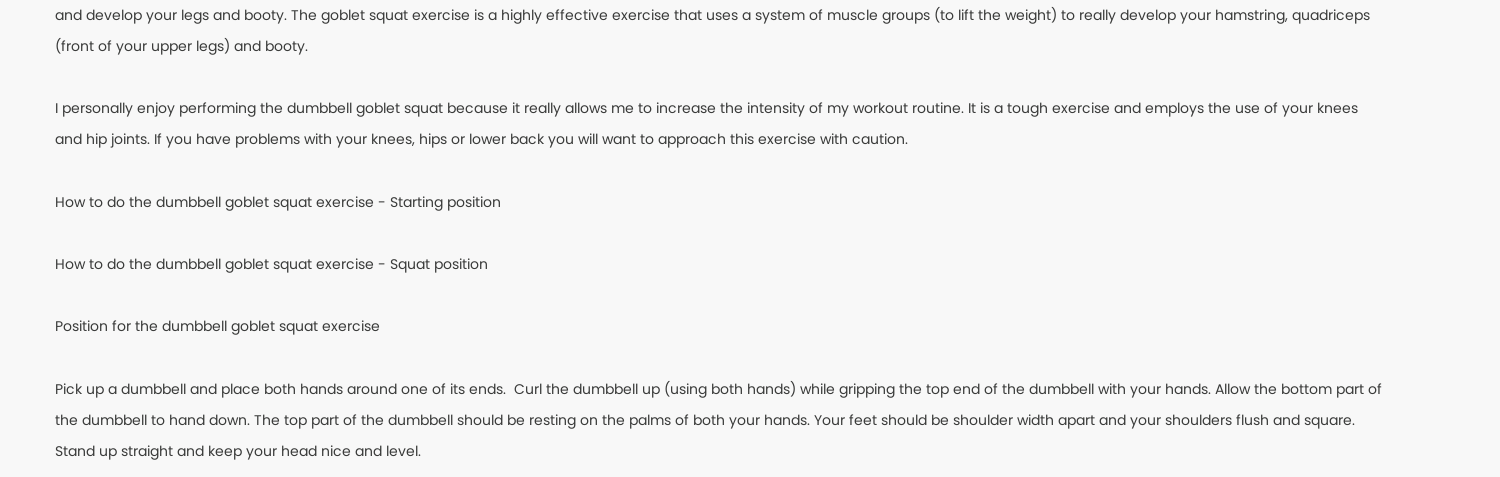and develop your legs and booty. The goblet squat exercise is a highly effective exercise that uses a system of muscle groups (to lift the weight) to really develop your hamstring, quadriceps (front of your upper legs) and booty.

I personally enjoy performing the dumbbell goblet squat because it really allows me to increase the intensity of my workout routine. It is a tough exercise and employs the use of your knees and hip joints. If you have problems with your knees, hips or lower back you will want to approach this exercise with caution.

How to do the dumbbell goblet squat exercise - Starting position

How to do the dumbbell goblet squat exercise - Squat position

Position for the dumbbell goblet squat exercise

Pick up a dumbbell and place both hands around one of its ends.  Curl the dumbbell up (using both hands) while gripping the top end of the dumbbell with your hands. Allow the bottom part of the dumbbell to hand down. The top part of the dumbbell should be resting on the palms of both your hands. Your feet should be shoulder width apart and your shoulders flush and square. Stand up straight and keep your head nice and level.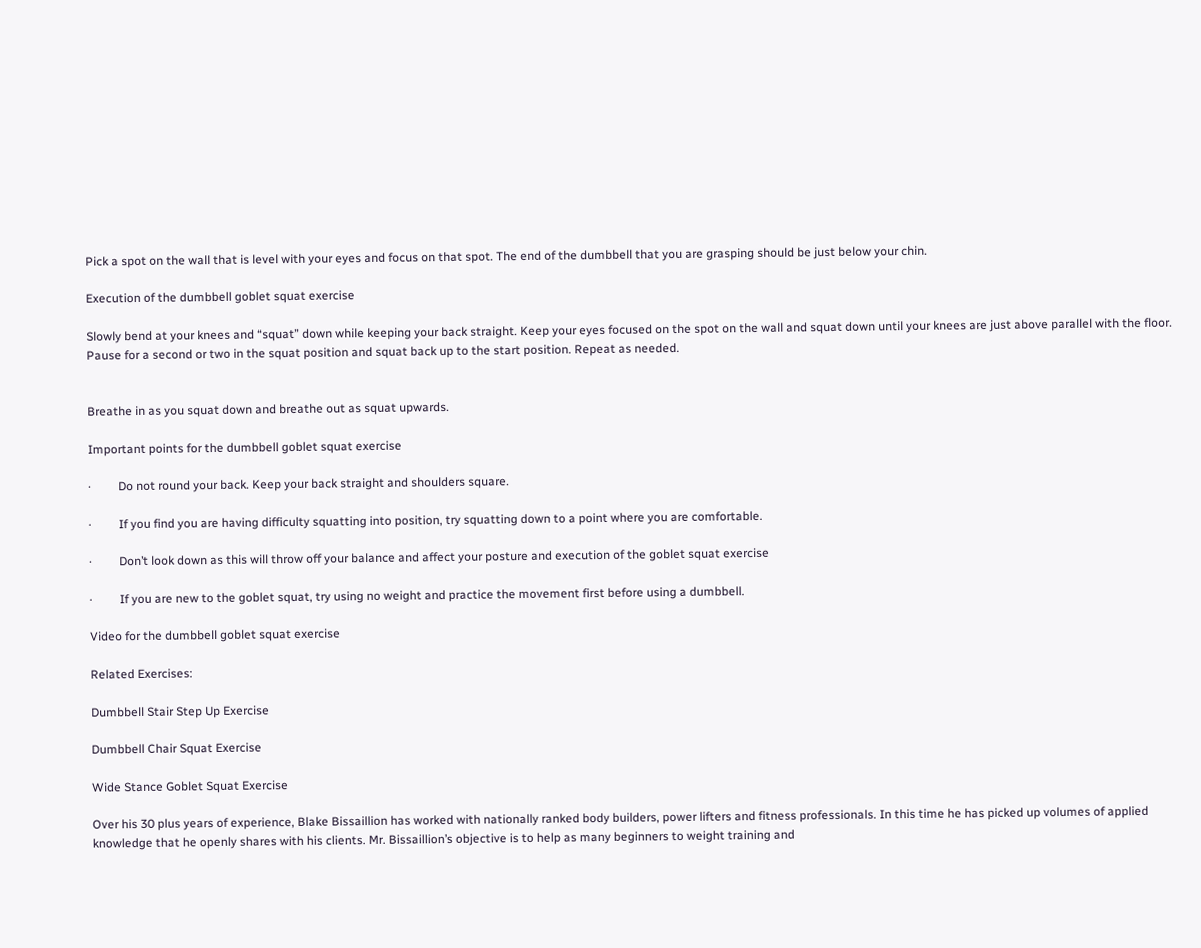Pick a spot on the wall that is level with your eyes and focus on that spot. The end of the dumbbell that you are grasping should be just below your chin.

Execution of the dumbbell goblet squat exercise

Slowly bend at your knees and “squat” down while keeping your back straight. Keep your eyes focused on the spot on the wall and squat down until your knees are just above parallel with the floor. Pause for a second or two in the squat position and squat back up to the start position. Repeat as needed.


Breathe in as you squat down and breathe out as squat upwards.

Important points for the dumbbell goblet squat exercise

·         Do not round your back. Keep your back straight and shoulders square.

·         If you find you are having difficulty squatting into position, try squatting down to a point where you are comfortable.

·         Don’t look down as this will throw off your balance and affect your posture and execution of the goblet squat exercise

·         If you are new to the goblet squat, try using no weight and practice the movement first before using a dumbbell.

Video for the dumbbell goblet squat exercise

Related Exercises:

Dumbbell Stair Step Up Exercise

Dumbbell Chair Squat Exercise

Wide Stance Goblet Squat Exercise

Over his 30 plus years of experience, Blake Bissaillion has worked with nationally ranked body builders, power lifters and fitness professionals. In this time he has picked up volumes of applied knowledge that he openly shares with his clients. Mr. Bissaillion’s objective is to help as many beginners to weight training and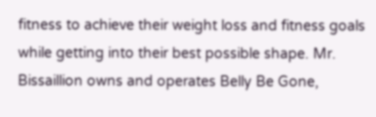fitness to achieve their weight loss and fitness goals while getting into their best possible shape. Mr. Bissaillion owns and operates Belly Be Gone,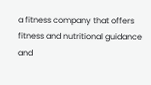a fitness company that offers fitness and nutritional guidance and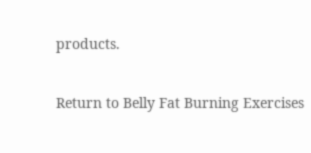products.

Return to Belly Fat Burning Exercises